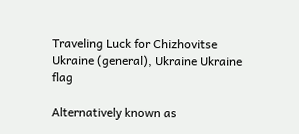Traveling Luck for Chizhovitse Ukraine (general), Ukraine Ukraine flag

Alternatively known as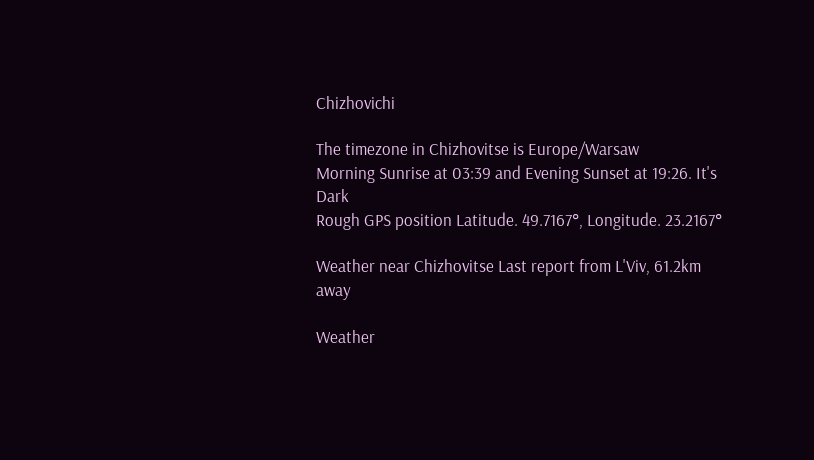Chizhovichi

The timezone in Chizhovitse is Europe/Warsaw
Morning Sunrise at 03:39 and Evening Sunset at 19:26. It's Dark
Rough GPS position Latitude. 49.7167°, Longitude. 23.2167°

Weather near Chizhovitse Last report from L'Viv, 61.2km away

Weather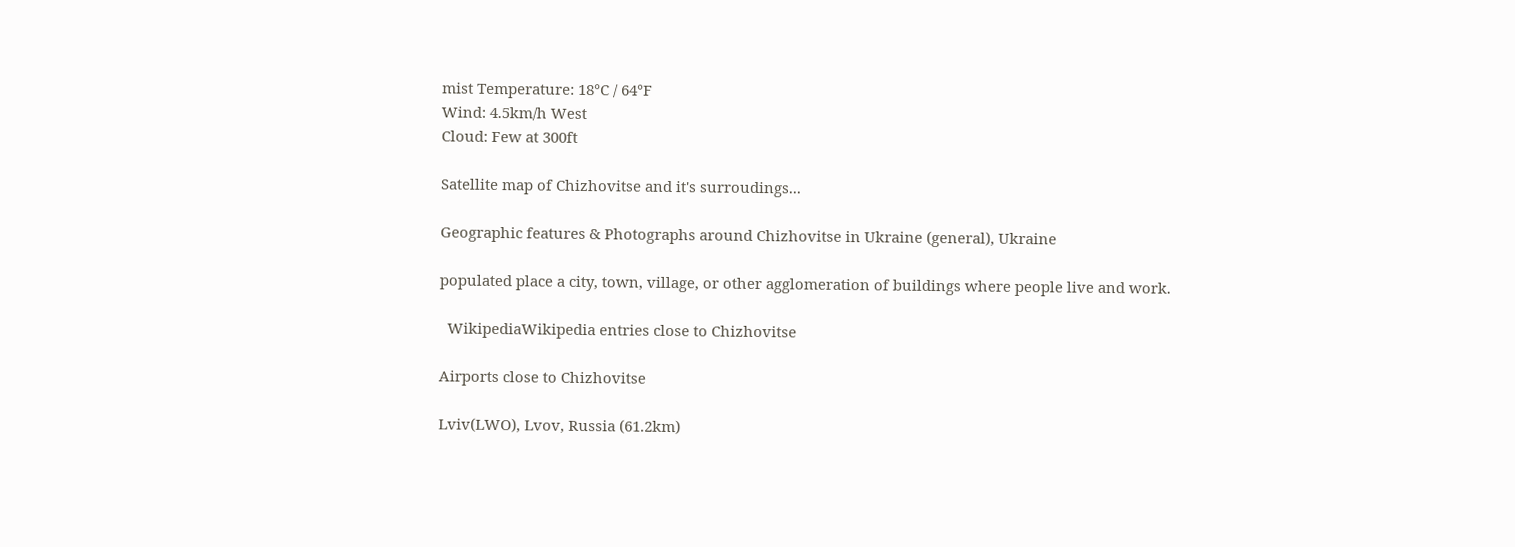mist Temperature: 18°C / 64°F
Wind: 4.5km/h West
Cloud: Few at 300ft

Satellite map of Chizhovitse and it's surroudings...

Geographic features & Photographs around Chizhovitse in Ukraine (general), Ukraine

populated place a city, town, village, or other agglomeration of buildings where people live and work.

  WikipediaWikipedia entries close to Chizhovitse

Airports close to Chizhovitse

Lviv(LWO), Lvov, Russia (61.2km)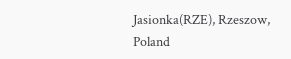Jasionka(RZE), Rzeszow, Poland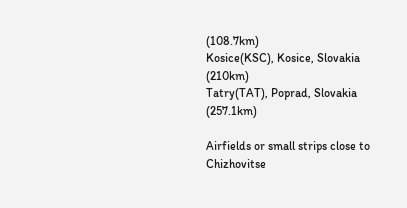(108.7km)
Kosice(KSC), Kosice, Slovakia (210km)
Tatry(TAT), Poprad, Slovakia (257.1km)

Airfields or small strips close to Chizhovitse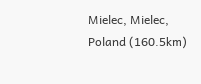Mielec, Mielec, Poland (160.5km)